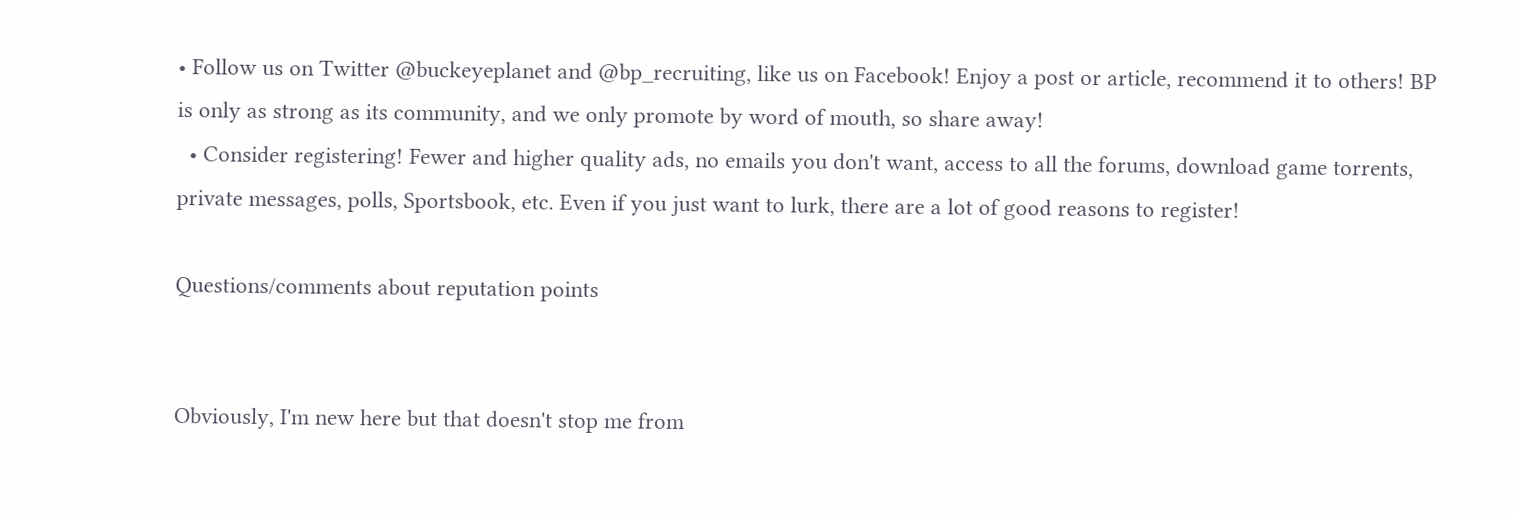• Follow us on Twitter @buckeyeplanet and @bp_recruiting, like us on Facebook! Enjoy a post or article, recommend it to others! BP is only as strong as its community, and we only promote by word of mouth, so share away!
  • Consider registering! Fewer and higher quality ads, no emails you don't want, access to all the forums, download game torrents, private messages, polls, Sportsbook, etc. Even if you just want to lurk, there are a lot of good reasons to register!

Questions/comments about reputation points


Obviously, I'm new here but that doesn't stop me from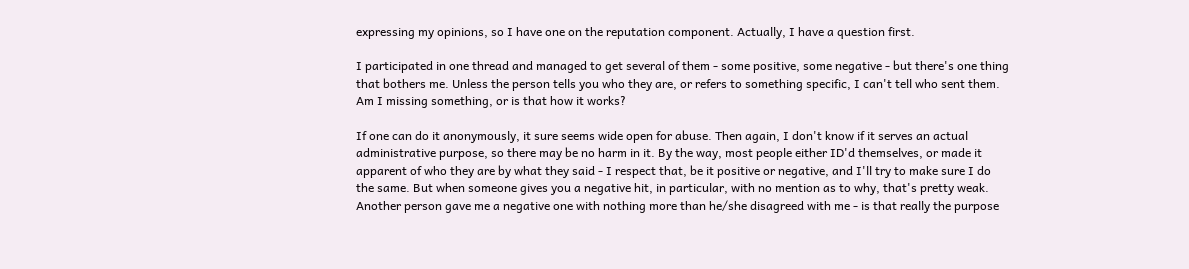expressing my opinions, so I have one on the reputation component. Actually, I have a question first.

I participated in one thread and managed to get several of them - some positive, some negative - but there's one thing that bothers me. Unless the person tells you who they are, or refers to something specific, I can't tell who sent them. Am I missing something, or is that how it works?

If one can do it anonymously, it sure seems wide open for abuse. Then again, I don't know if it serves an actual administrative purpose, so there may be no harm in it. By the way, most people either ID'd themselves, or made it apparent of who they are by what they said - I respect that, be it positive or negative, and I'll try to make sure I do the same. But when someone gives you a negative hit, in particular, with no mention as to why, that's pretty weak. Another person gave me a negative one with nothing more than he/she disagreed with me - is that really the purpose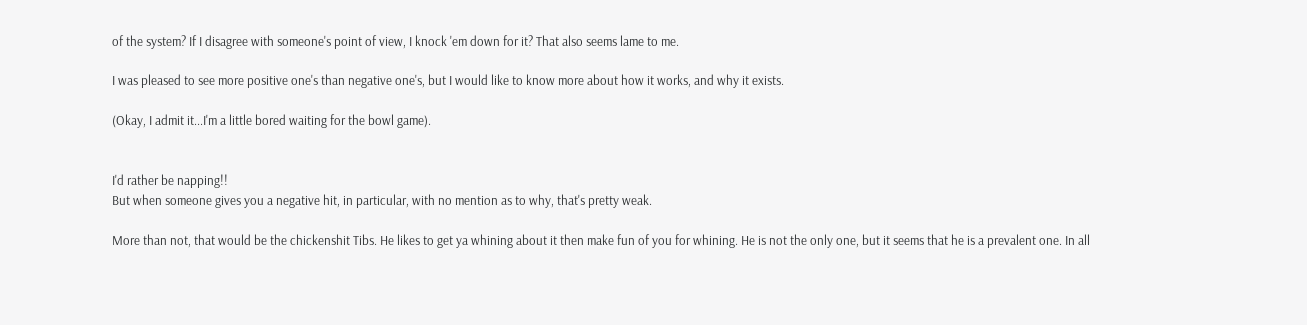of the system? If I disagree with someone's point of view, I knock 'em down for it? That also seems lame to me.

I was pleased to see more positive one's than negative one's, but I would like to know more about how it works, and why it exists.

(Okay, I admit it...I'm a little bored waiting for the bowl game).


I'd rather be napping!!
But when someone gives you a negative hit, in particular, with no mention as to why, that's pretty weak.

More than not, that would be the chickenshit Tibs. He likes to get ya whining about it then make fun of you for whining. He is not the only one, but it seems that he is a prevalent one. In all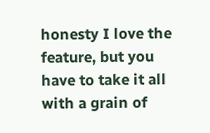honesty I love the feature, but you have to take it all with a grain of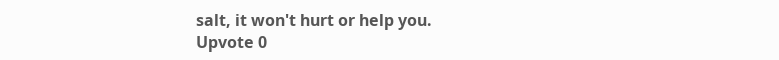salt, it won't hurt or help you.
Upvote 0